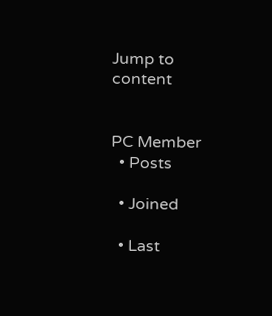Jump to content


PC Member
  • Posts

  • Joined

  • Last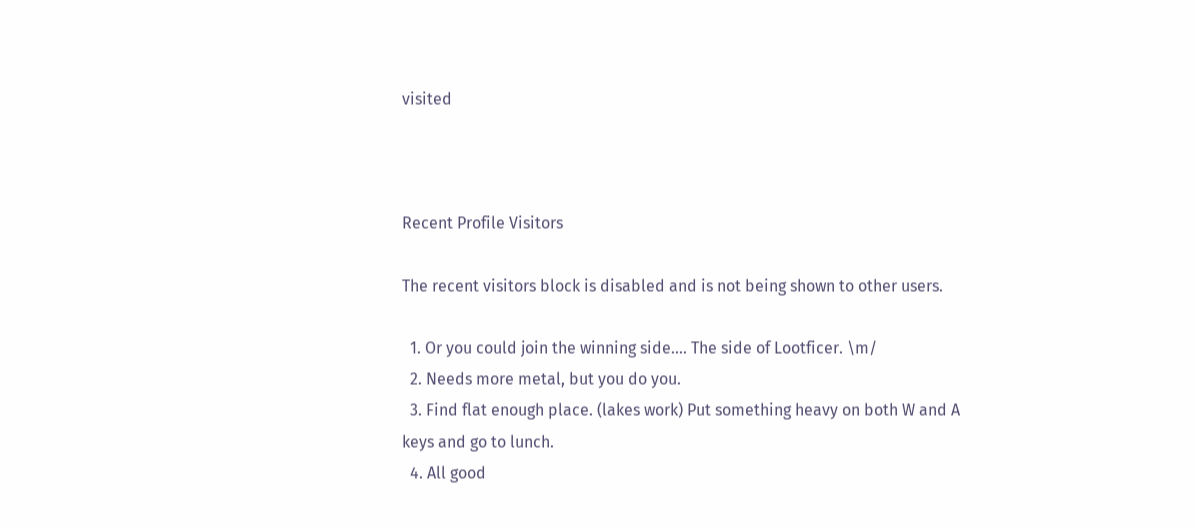visited



Recent Profile Visitors

The recent visitors block is disabled and is not being shown to other users.

  1. Or you could join the winning side.... The side of Lootficer. \m/
  2. Needs more metal, but you do you.
  3. Find flat enough place. (lakes work) Put something heavy on both W and A keys and go to lunch.
  4. All good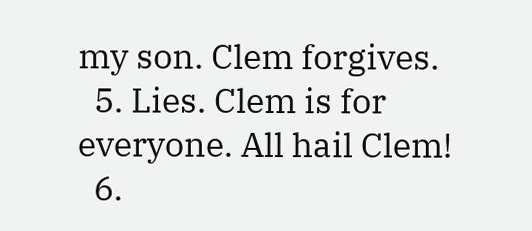my son. Clem forgives.
  5. Lies. Clem is for everyone. All hail Clem!
  6.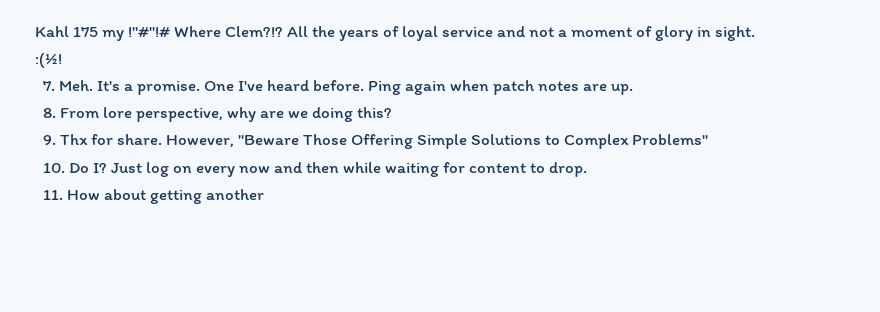Kahl 175 my !"#"!# Where Clem?!? All the years of loyal service and not a moment of glory in sight. :(½!
  7. Meh. It's a promise. One I've heard before. Ping again when patch notes are up.
  8. From lore perspective, why are we doing this?
  9. Thx for share. However, "Beware Those Offering Simple Solutions to Complex Problems"
  10. Do I? Just log on every now and then while waiting for content to drop.
  11. How about getting another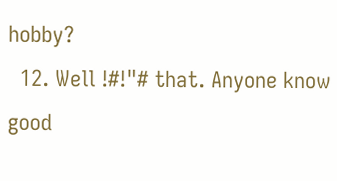hobby?
  12. Well !#!"# that. Anyone know good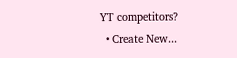YT competitors?
  • Create New...